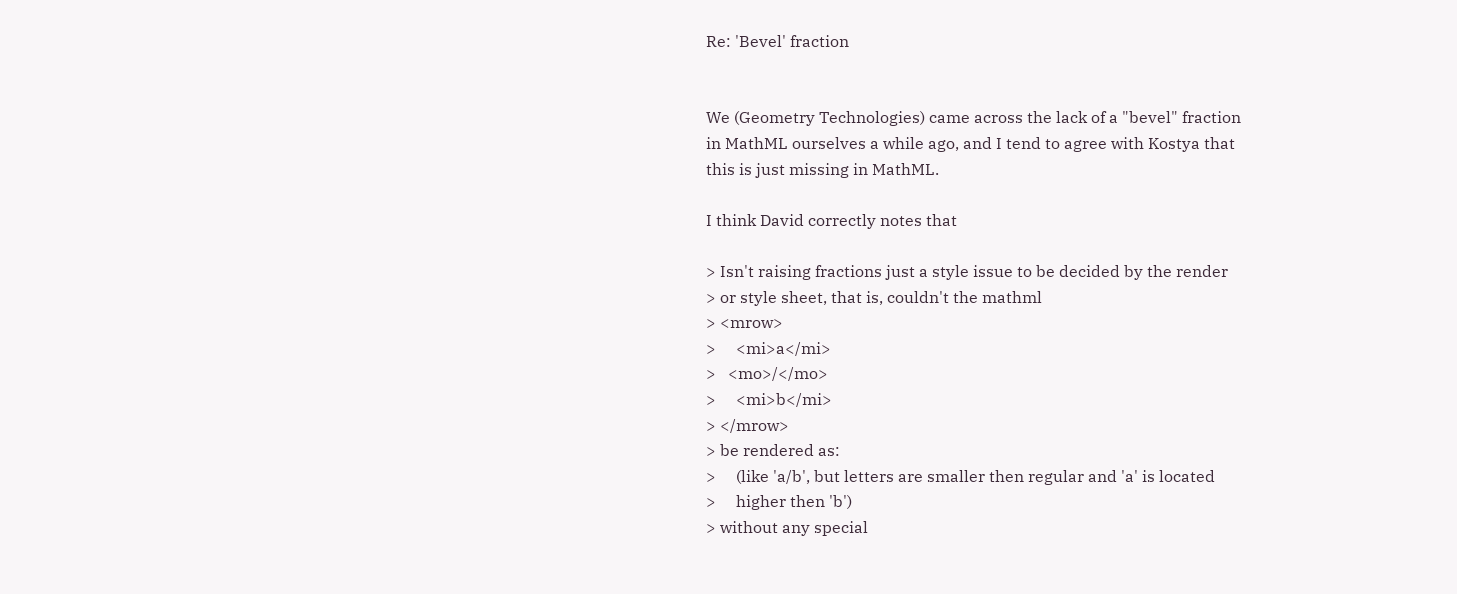Re: 'Bevel' fraction


We (Geometry Technologies) came across the lack of a "bevel" fraction
in MathML ourselves a while ago, and I tend to agree with Kostya that
this is just missing in MathML.

I think David correctly notes that

> Isn't raising fractions just a style issue to be decided by the render
> or style sheet, that is, couldn't the mathml
> <mrow>
>     <mi>a</mi>
>   <mo>/</mo>
>     <mi>b</mi>
> </mrow>
> be rendered as:
>     (like 'a/b', but letters are smaller then regular and 'a' is located
>     higher then 'b')
> without any special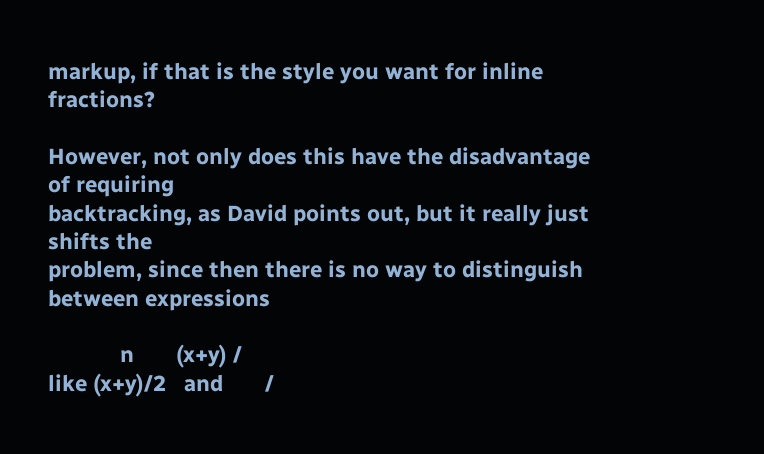markup, if that is the style you want for inline fractions?

However, not only does this have the disadvantage of requiring
backtracking, as David points out, but it really just shifts the
problem, since then there is no way to distinguish between expressions

            n       (x+y) /
like (x+y)/2   and       /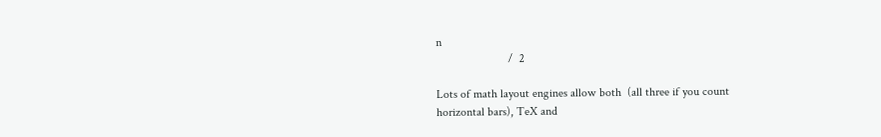n
                        /  2

Lots of math layout engines allow both  (all three if you count
horizontal bars), TeX and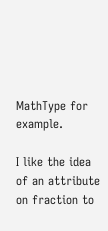MathType for example.

I like the idea of an attribute on fraction to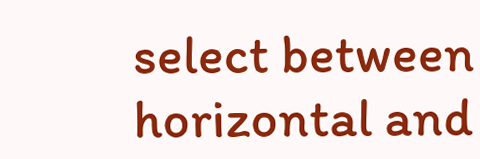select between
horizontal and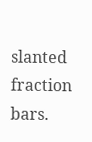slanted fraction bars.